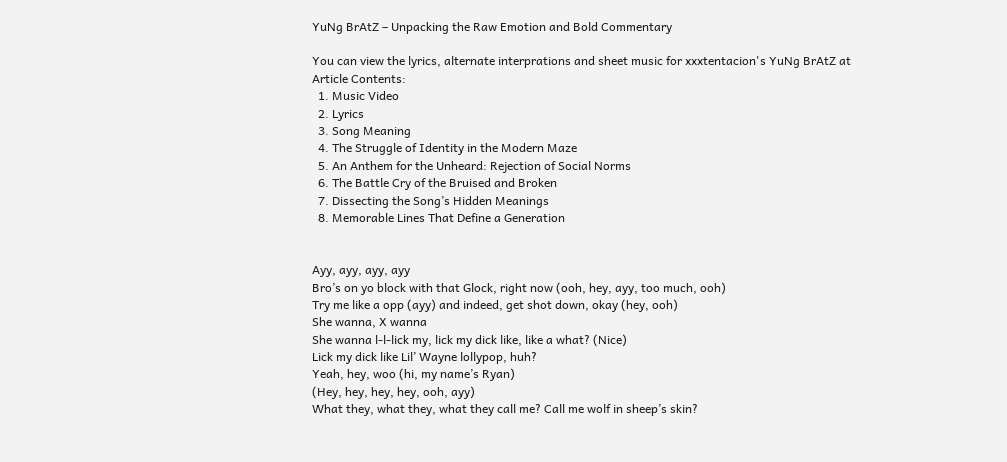YuNg BrAtZ – Unpacking the Raw Emotion and Bold Commentary

You can view the lyrics, alternate interprations and sheet music for xxxtentacion's YuNg BrAtZ at
Article Contents:
  1. Music Video
  2. Lyrics
  3. Song Meaning
  4. The Struggle of Identity in the Modern Maze
  5. An Anthem for the Unheard: Rejection of Social Norms
  6. The Battle Cry of the Bruised and Broken
  7. Dissecting the Song’s Hidden Meanings
  8. Memorable Lines That Define a Generation


Ayy, ayy, ayy, ayy
Bro’s on yo block with that Glock, right now (ooh, hey, ayy, too much, ooh)
Try me like a opp (ayy) and indeed, get shot down, okay (hey, ooh)
She wanna, X wanna
She wanna l-l-lick my, lick my dick like, like a what? (Nice)
Lick my dick like Lil’ Wayne lollypop, huh?
Yeah, hey, woo (hi, my name’s Ryan)
(Hey, hey, hey, hey, ooh, ayy)
What they, what they, what they call me? Call me wolf in sheep’s skin?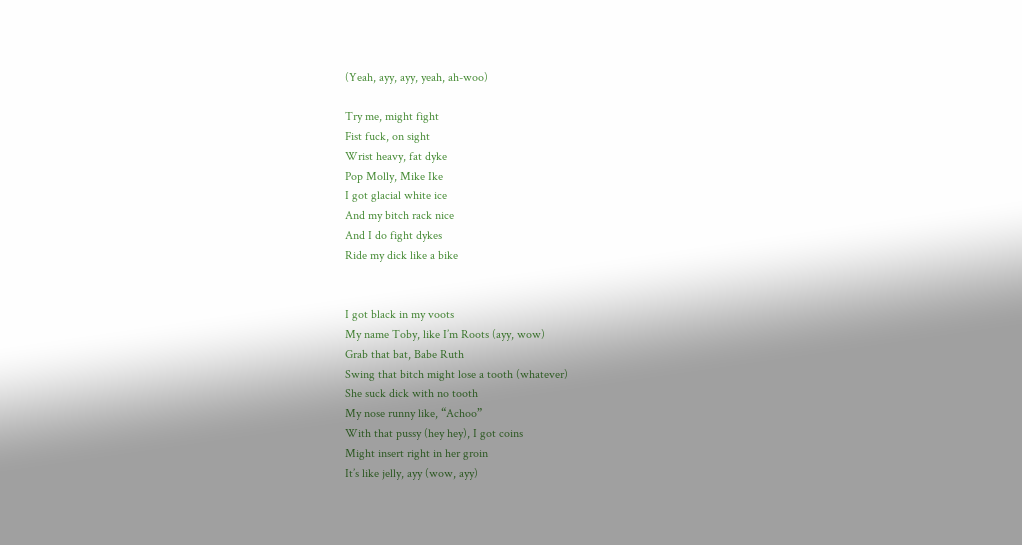(Yeah, ayy, ayy, yeah, ah-woo)

Try me, might fight
Fist fuck, on sight
Wrist heavy, fat dyke
Pop Molly, Mike Ike
I got glacial white ice
And my bitch rack nice
And I do fight dykes
Ride my dick like a bike


I got black in my voots
My name Toby, like I’m Roots (ayy, wow)
Grab that bat, Babe Ruth
Swing that bitch might lose a tooth (whatever)
She suck dick with no tooth
My nose runny like, “Achoo”
With that pussy (hey hey), I got coins
Might insert right in her groin
It’s like jelly, ayy (wow, ayy)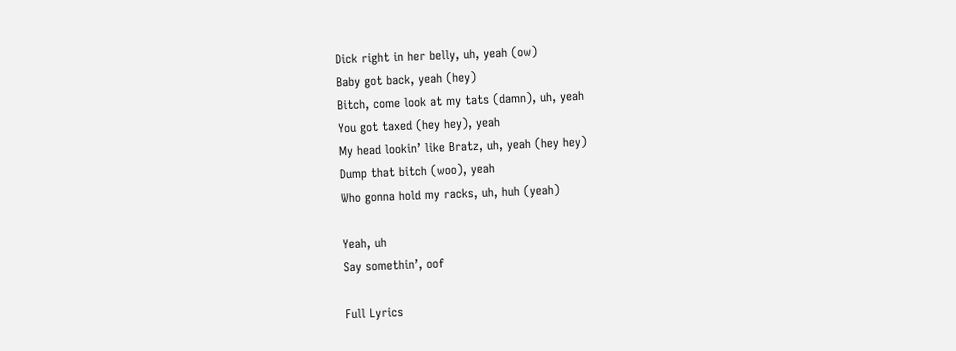Dick right in her belly, uh, yeah (ow)
Baby got back, yeah (hey)
Bitch, come look at my tats (damn), uh, yeah
You got taxed (hey hey), yeah
My head lookin’ like Bratz, uh, yeah (hey hey)
Dump that bitch (woo), yeah
Who gonna hold my racks, uh, huh (yeah)

Yeah, uh
Say somethin’, oof

Full Lyrics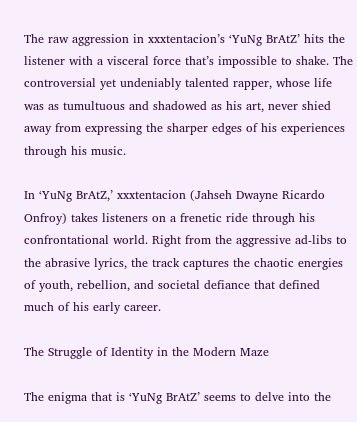The raw aggression in xxxtentacion’s ‘YuNg BrAtZ’ hits the listener with a visceral force that’s impossible to shake. The controversial yet undeniably talented rapper, whose life was as tumultuous and shadowed as his art, never shied away from expressing the sharper edges of his experiences through his music.

In ‘YuNg BrAtZ,’ xxxtentacion (Jahseh Dwayne Ricardo Onfroy) takes listeners on a frenetic ride through his confrontational world. Right from the aggressive ad-libs to the abrasive lyrics, the track captures the chaotic energies of youth, rebellion, and societal defiance that defined much of his early career.

The Struggle of Identity in the Modern Maze

The enigma that is ‘YuNg BrAtZ’ seems to delve into the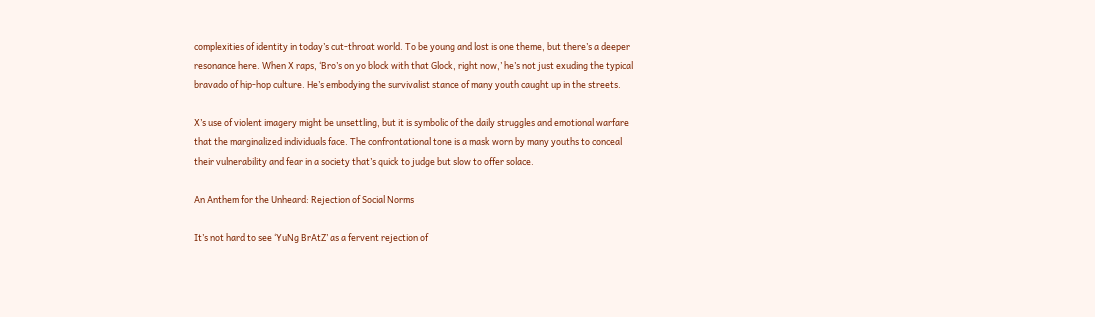complexities of identity in today’s cut-throat world. To be young and lost is one theme, but there’s a deeper resonance here. When X raps, ‘Bro’s on yo block with that Glock, right now,’ he’s not just exuding the typical bravado of hip-hop culture. He’s embodying the survivalist stance of many youth caught up in the streets.

X’s use of violent imagery might be unsettling, but it is symbolic of the daily struggles and emotional warfare that the marginalized individuals face. The confrontational tone is a mask worn by many youths to conceal their vulnerability and fear in a society that’s quick to judge but slow to offer solace.

An Anthem for the Unheard: Rejection of Social Norms

It’s not hard to see ‘YuNg BrAtZ’ as a fervent rejection of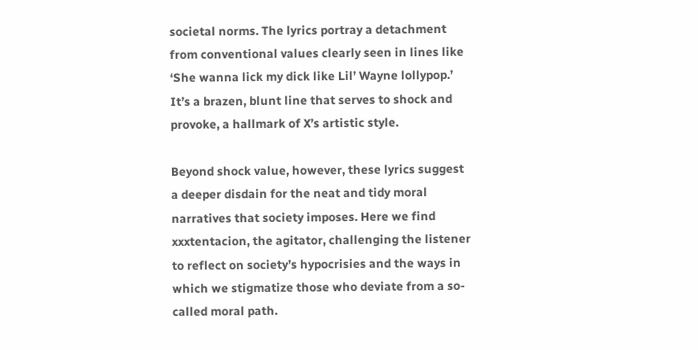societal norms. The lyrics portray a detachment from conventional values clearly seen in lines like ‘She wanna lick my dick like Lil’ Wayne lollypop.’ It’s a brazen, blunt line that serves to shock and provoke, a hallmark of X’s artistic style.

Beyond shock value, however, these lyrics suggest a deeper disdain for the neat and tidy moral narratives that society imposes. Here we find xxxtentacion, the agitator, challenging the listener to reflect on society’s hypocrisies and the ways in which we stigmatize those who deviate from a so-called moral path.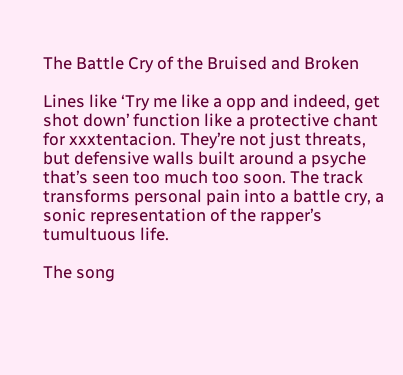The Battle Cry of the Bruised and Broken

Lines like ‘Try me like a opp and indeed, get shot down’ function like a protective chant for xxxtentacion. They’re not just threats, but defensive walls built around a psyche that’s seen too much too soon. The track transforms personal pain into a battle cry, a sonic representation of the rapper’s tumultuous life.

The song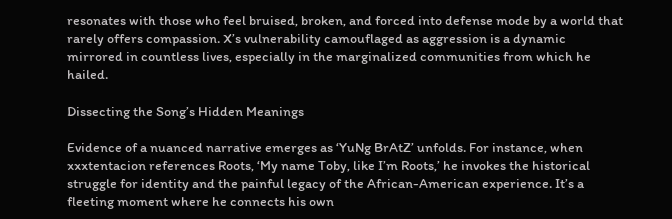resonates with those who feel bruised, broken, and forced into defense mode by a world that rarely offers compassion. X’s vulnerability camouflaged as aggression is a dynamic mirrored in countless lives, especially in the marginalized communities from which he hailed.

Dissecting the Song’s Hidden Meanings

Evidence of a nuanced narrative emerges as ‘YuNg BrAtZ’ unfolds. For instance, when xxxtentacion references Roots, ‘My name Toby, like I’m Roots,’ he invokes the historical struggle for identity and the painful legacy of the African-American experience. It’s a fleeting moment where he connects his own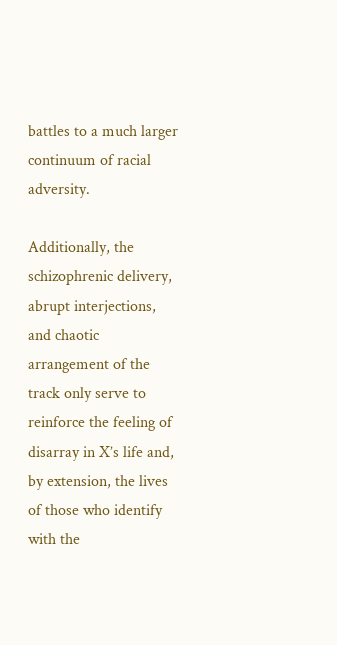battles to a much larger continuum of racial adversity.

Additionally, the schizophrenic delivery, abrupt interjections, and chaotic arrangement of the track only serve to reinforce the feeling of disarray in X’s life and, by extension, the lives of those who identify with the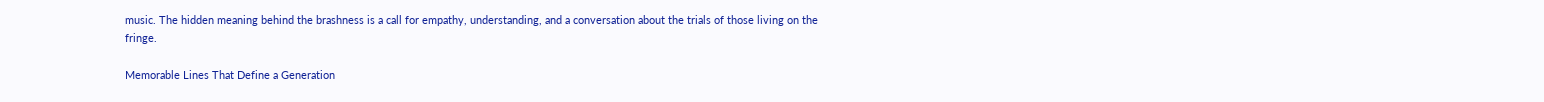music. The hidden meaning behind the brashness is a call for empathy, understanding, and a conversation about the trials of those living on the fringe.

Memorable Lines That Define a Generation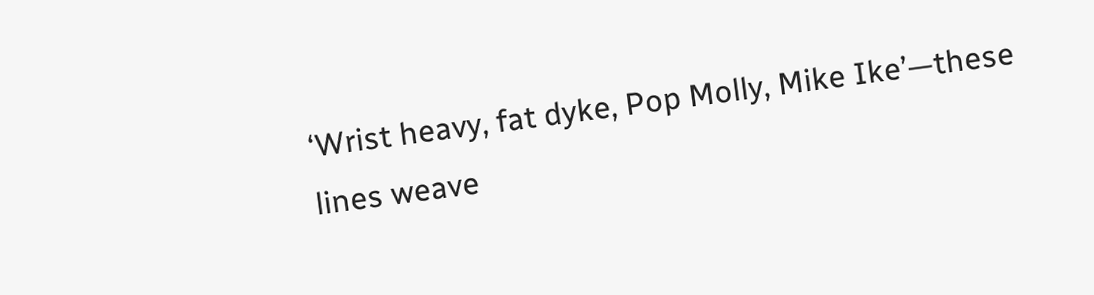‘Wrist heavy, fat dyke, Pop Molly, Mike Ike’—these lines weave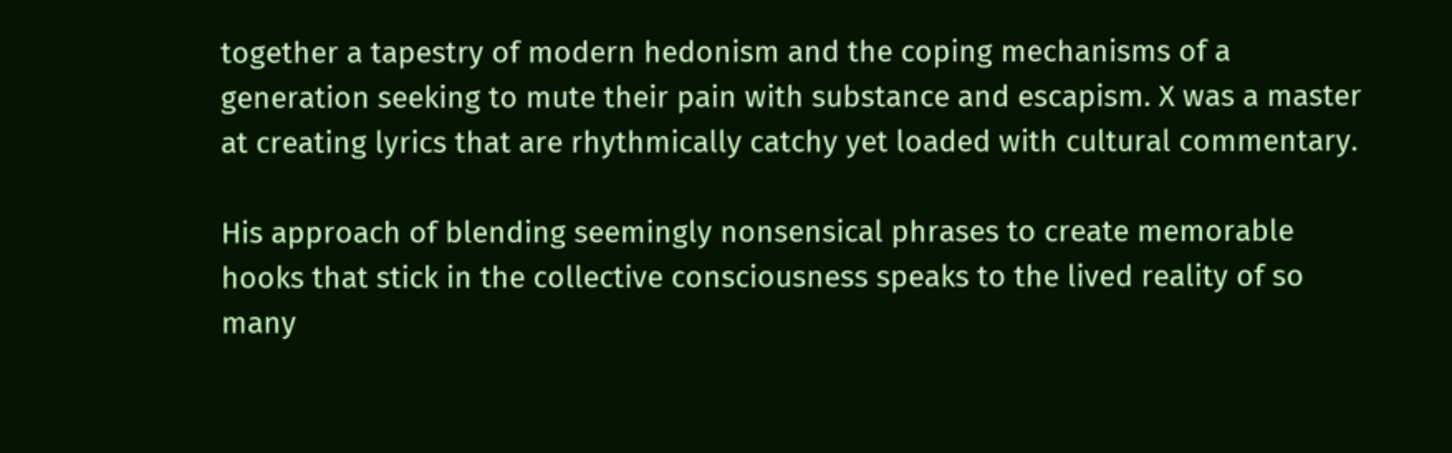together a tapestry of modern hedonism and the coping mechanisms of a generation seeking to mute their pain with substance and escapism. X was a master at creating lyrics that are rhythmically catchy yet loaded with cultural commentary.

His approach of blending seemingly nonsensical phrases to create memorable hooks that stick in the collective consciousness speaks to the lived reality of so many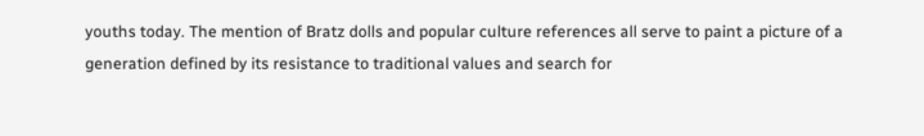youths today. The mention of Bratz dolls and popular culture references all serve to paint a picture of a generation defined by its resistance to traditional values and search for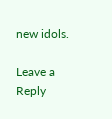new idols.

Leave a Reply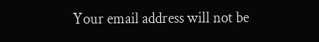Your email address will not be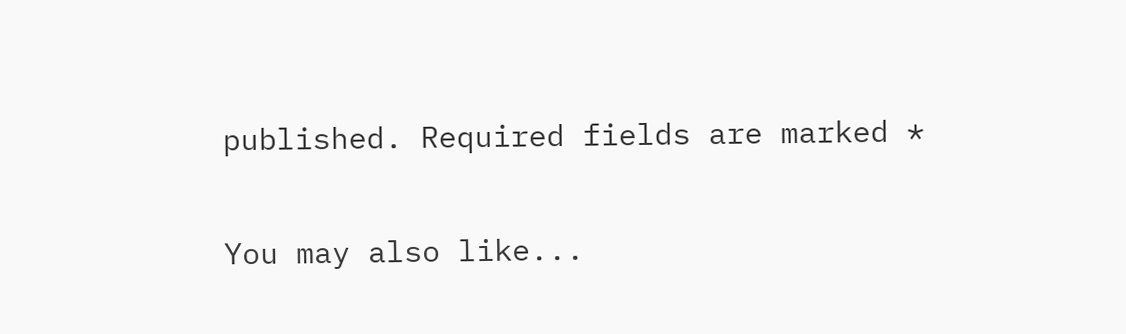published. Required fields are marked *

You may also like...